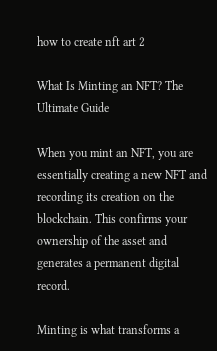how to create nft art 2

What Is Minting an NFT? The Ultimate Guide

When you mint an NFT, you are essentially creating a new NFT and recording its creation on the blockchain. This confirms your ownership of the asset and generates a permanent digital record.

Minting is what transforms a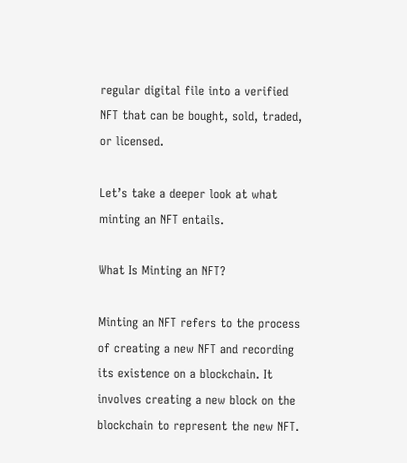regular digital file into a verified NFT that can be bought, sold, traded, or licensed.

Let’s take a deeper look at what minting an NFT entails.

What Is Minting an NFT?

Minting an NFT refers to the process of creating a new NFT and recording its existence on a blockchain. It involves creating a new block on the blockchain to represent the new NFT.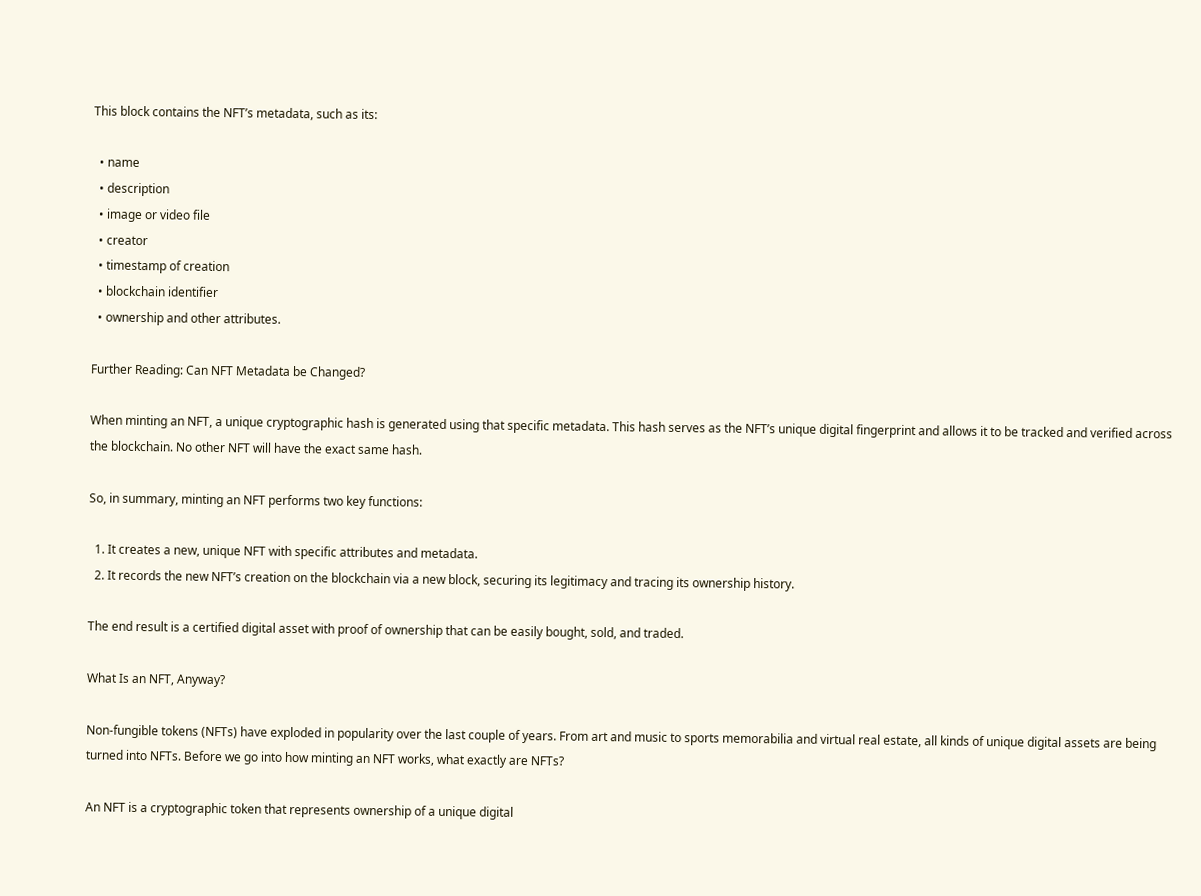This block contains the NFT’s metadata, such as its:

  • name
  • description
  • image or video file
  • creator
  • timestamp of creation
  • blockchain identifier
  • ownership and other attributes.

Further Reading: Can NFT Metadata be Changed?

When minting an NFT, a unique cryptographic hash is generated using that specific metadata. This hash serves as the NFT’s unique digital fingerprint and allows it to be tracked and verified across the blockchain. No other NFT will have the exact same hash.

So, in summary, minting an NFT performs two key functions:

  1. It creates a new, unique NFT with specific attributes and metadata.
  2. It records the new NFT’s creation on the blockchain via a new block, securing its legitimacy and tracing its ownership history.

The end result is a certified digital asset with proof of ownership that can be easily bought, sold, and traded.

What Is an NFT, Anyway?

Non-fungible tokens (NFTs) have exploded in popularity over the last couple of years. From art and music to sports memorabilia and virtual real estate, all kinds of unique digital assets are being turned into NFTs. Before we go into how minting an NFT works, what exactly are NFTs?

An NFT is a cryptographic token that represents ownership of a unique digital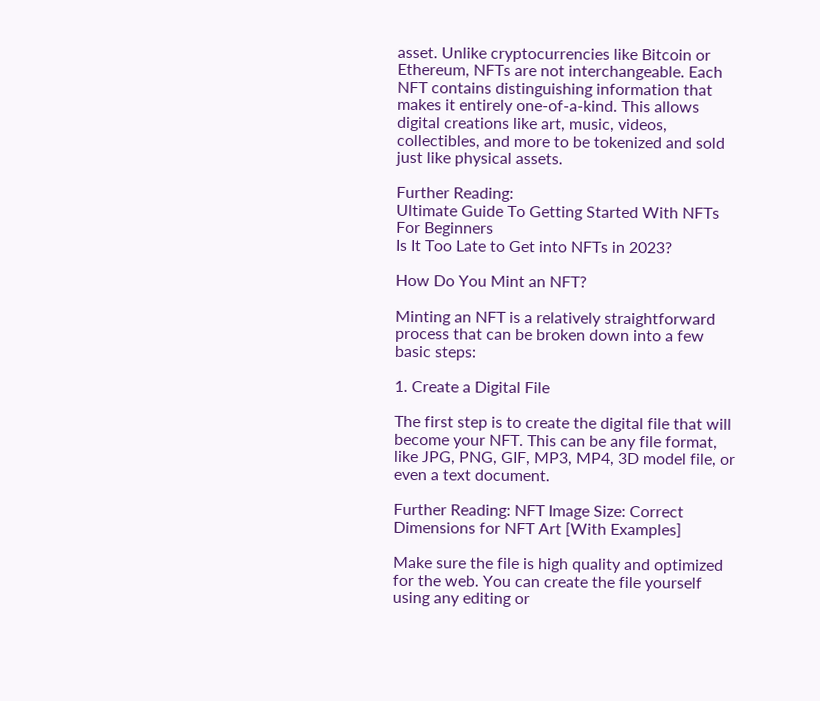asset. Unlike cryptocurrencies like Bitcoin or Ethereum, NFTs are not interchangeable. Each NFT contains distinguishing information that makes it entirely one-of-a-kind. This allows digital creations like art, music, videos, collectibles, and more to be tokenized and sold just like physical assets.

Further Reading:
Ultimate Guide To Getting Started With NFTs For Beginners
Is It Too Late to Get into NFTs in 2023?

How Do You Mint an NFT?

Minting an NFT is a relatively straightforward process that can be broken down into a few basic steps:

1. Create a Digital File

The first step is to create the digital file that will become your NFT. This can be any file format, like JPG, PNG, GIF, MP3, MP4, 3D model file, or even a text document.

Further Reading: NFT Image Size: Correct Dimensions for NFT Art [With Examples]

Make sure the file is high quality and optimized for the web. You can create the file yourself using any editing or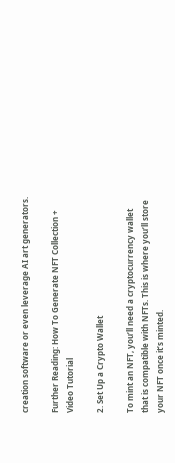creation software or even leverage AI art generators.

Further Reading: How To Generate NFT Collection + Video Tutorial

2. Set Up a Crypto Wallet

To mint an NFT, you’ll need a cryptocurrency wallet that is compatible with NFTs. This is where you’ll store your NFT once it’s minted.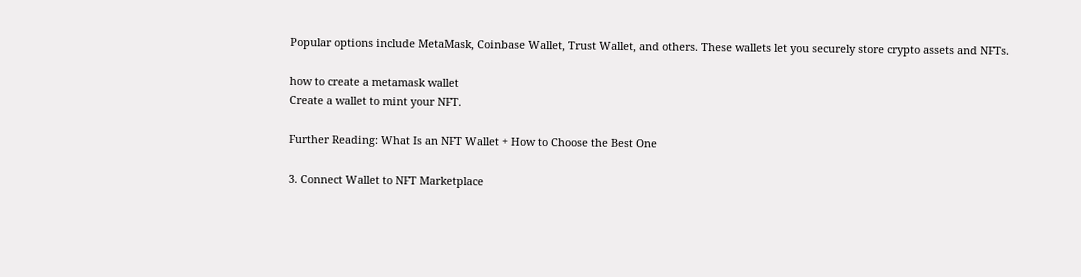Popular options include MetaMask, Coinbase Wallet, Trust Wallet, and others. These wallets let you securely store crypto assets and NFTs.

how to create a metamask wallet
Create a wallet to mint your NFT.

Further Reading: What Is an NFT Wallet + How to Choose the Best One

3. Connect Wallet to NFT Marketplace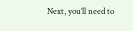Next, you’ll need to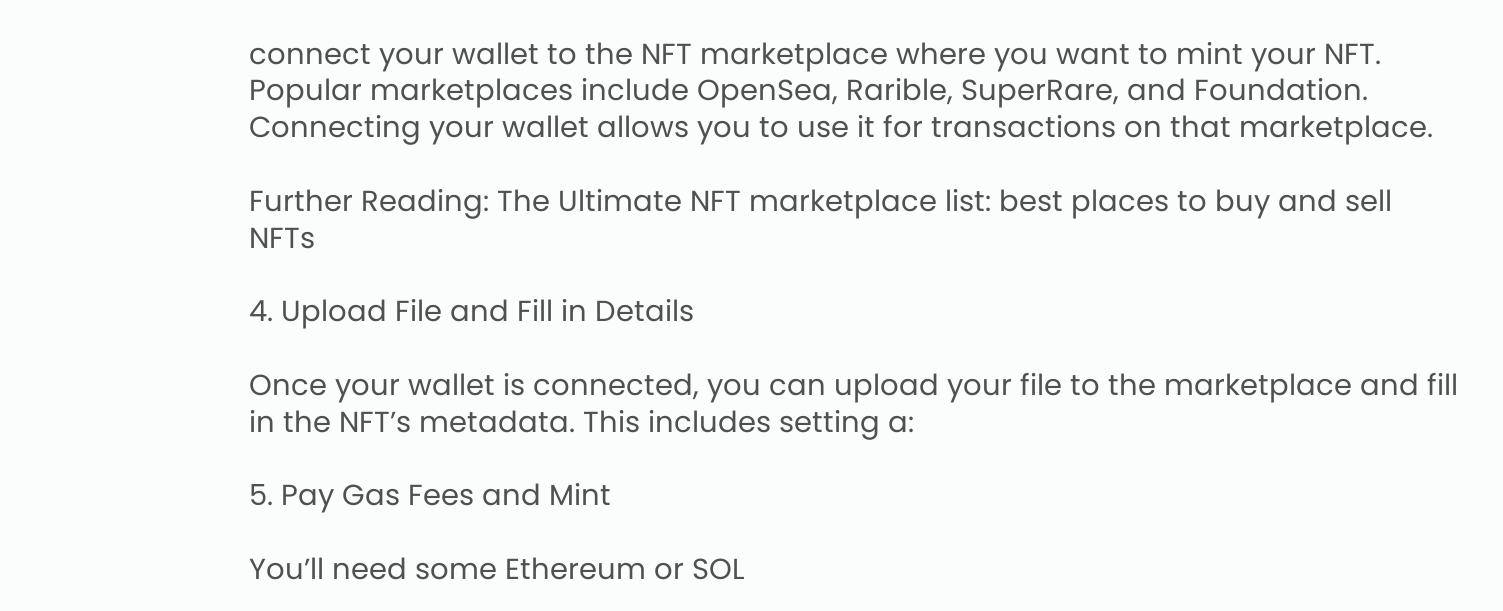connect your wallet to the NFT marketplace where you want to mint your NFT. Popular marketplaces include OpenSea, Rarible, SuperRare, and Foundation. Connecting your wallet allows you to use it for transactions on that marketplace.

Further Reading: The Ultimate NFT marketplace list: best places to buy and sell NFTs

4. Upload File and Fill in Details

Once your wallet is connected, you can upload your file to the marketplace and fill in the NFT’s metadata. This includes setting a:

5. Pay Gas Fees and Mint

You’ll need some Ethereum or SOL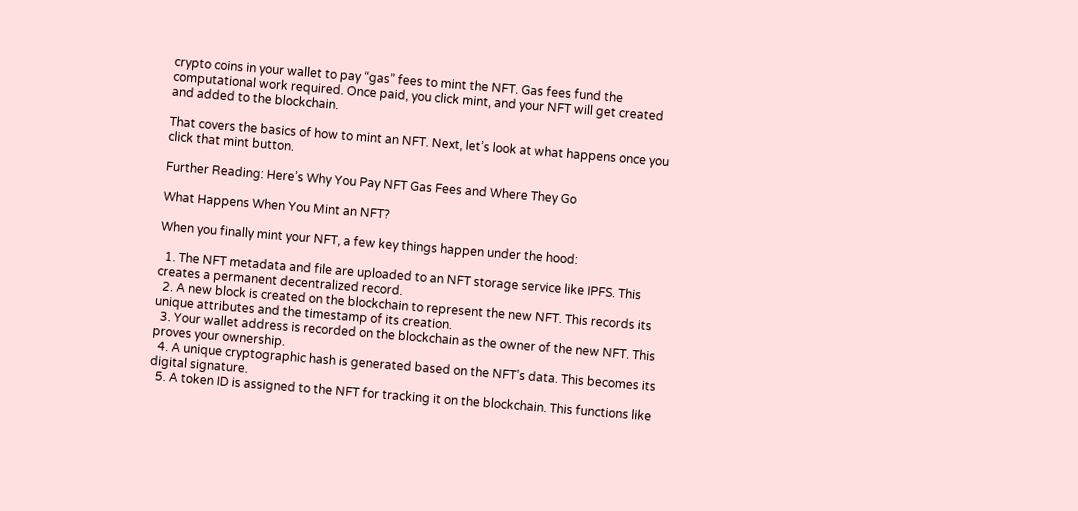crypto coins in your wallet to pay “gas” fees to mint the NFT. Gas fees fund the computational work required. Once paid, you click mint, and your NFT will get created and added to the blockchain.

That covers the basics of how to mint an NFT. Next, let’s look at what happens once you click that mint button.

Further Reading: Here’s Why You Pay NFT Gas Fees and Where They Go

What Happens When You Mint an NFT?

When you finally mint your NFT, a few key things happen under the hood:

  1. The NFT metadata and file are uploaded to an NFT storage service like IPFS. This creates a permanent decentralized record.
  2. A new block is created on the blockchain to represent the new NFT. This records its unique attributes and the timestamp of its creation.
  3. Your wallet address is recorded on the blockchain as the owner of the new NFT. This proves your ownership.
  4. A unique cryptographic hash is generated based on the NFT’s data. This becomes its digital signature.
  5. A token ID is assigned to the NFT for tracking it on the blockchain. This functions like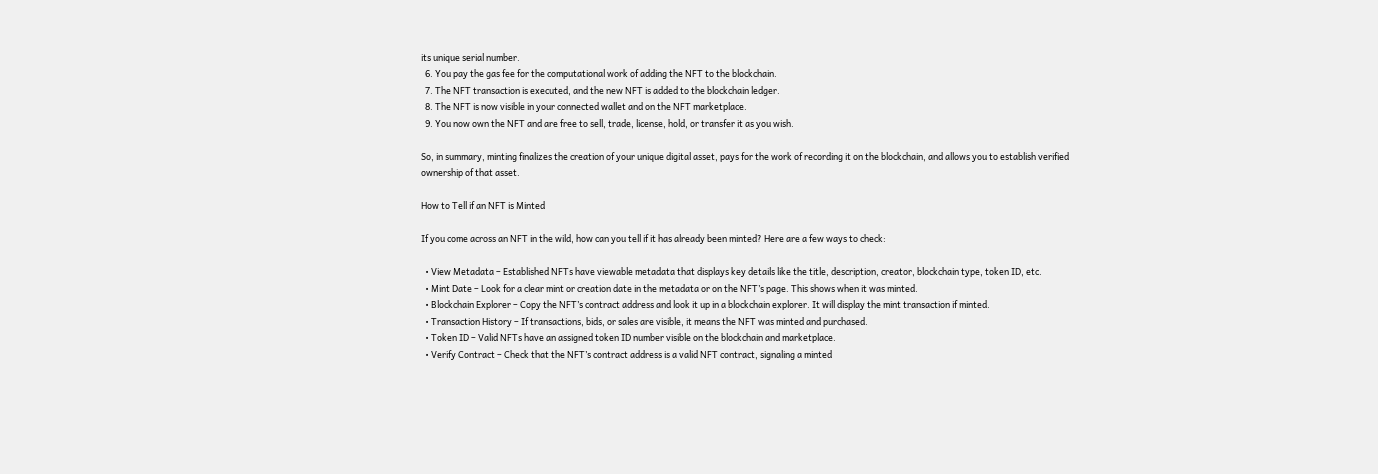its unique serial number.
  6. You pay the gas fee for the computational work of adding the NFT to the blockchain.
  7. The NFT transaction is executed, and the new NFT is added to the blockchain ledger.
  8. The NFT is now visible in your connected wallet and on the NFT marketplace.
  9. You now own the NFT and are free to sell, trade, license, hold, or transfer it as you wish.

So, in summary, minting finalizes the creation of your unique digital asset, pays for the work of recording it on the blockchain, and allows you to establish verified ownership of that asset.

How to Tell if an NFT is Minted

If you come across an NFT in the wild, how can you tell if it has already been minted? Here are a few ways to check:

  • View Metadata – Established NFTs have viewable metadata that displays key details like the title, description, creator, blockchain type, token ID, etc.
  • Mint Date – Look for a clear mint or creation date in the metadata or on the NFT’s page. This shows when it was minted.
  • Blockchain Explorer – Copy the NFT’s contract address and look it up in a blockchain explorer. It will display the mint transaction if minted.
  • Transaction History – If transactions, bids, or sales are visible, it means the NFT was minted and purchased.
  • Token ID – Valid NFTs have an assigned token ID number visible on the blockchain and marketplace.
  • Verify Contract – Check that the NFT’s contract address is a valid NFT contract, signaling a minted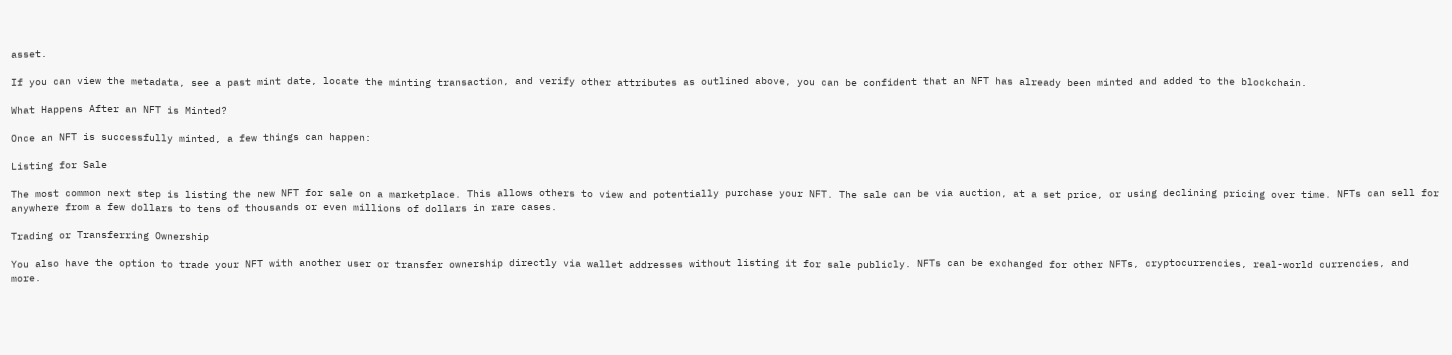asset.

If you can view the metadata, see a past mint date, locate the minting transaction, and verify other attributes as outlined above, you can be confident that an NFT has already been minted and added to the blockchain.

What Happens After an NFT is Minted?

Once an NFT is successfully minted, a few things can happen:

Listing for Sale

The most common next step is listing the new NFT for sale on a marketplace. This allows others to view and potentially purchase your NFT. The sale can be via auction, at a set price, or using declining pricing over time. NFTs can sell for anywhere from a few dollars to tens of thousands or even millions of dollars in rare cases.

Trading or Transferring Ownership

You also have the option to trade your NFT with another user or transfer ownership directly via wallet addresses without listing it for sale publicly. NFTs can be exchanged for other NFTs, cryptocurrencies, real-world currencies, and more.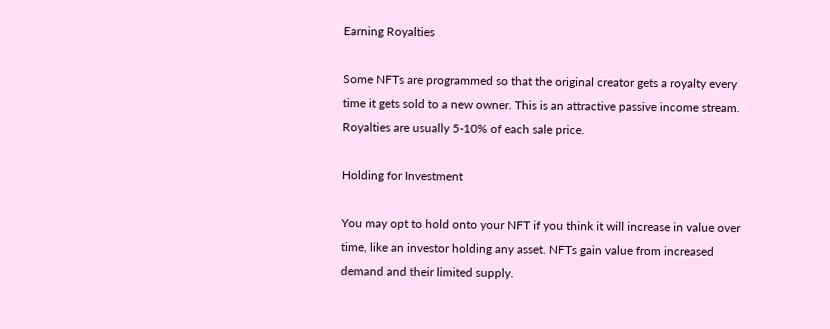Earning Royalties

Some NFTs are programmed so that the original creator gets a royalty every time it gets sold to a new owner. This is an attractive passive income stream. Royalties are usually 5-10% of each sale price.

Holding for Investment

You may opt to hold onto your NFT if you think it will increase in value over time, like an investor holding any asset. NFTs gain value from increased demand and their limited supply.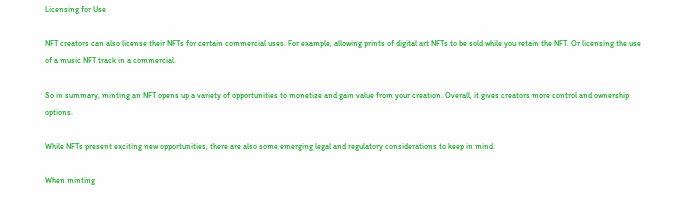Licensing for Use

NFT creators can also license their NFTs for certain commercial uses. For example, allowing prints of digital art NFTs to be sold while you retain the NFT. Or licensing the use of a music NFT track in a commercial.

So in summary, minting an NFT opens up a variety of opportunities to monetize and gain value from your creation. Overall, it gives creators more control and ownership options.

While NFTs present exciting new opportunities, there are also some emerging legal and regulatory considerations to keep in mind.

When minting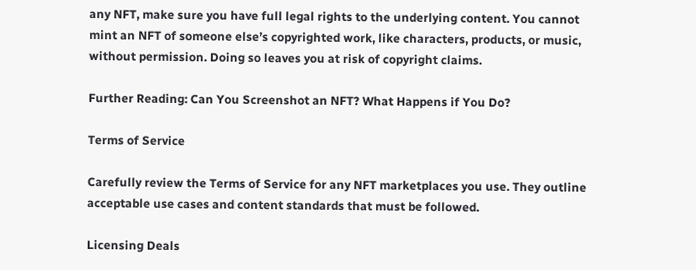any NFT, make sure you have full legal rights to the underlying content. You cannot mint an NFT of someone else’s copyrighted work, like characters, products, or music, without permission. Doing so leaves you at risk of copyright claims.

Further Reading: Can You Screenshot an NFT? What Happens if You Do?

Terms of Service

Carefully review the Terms of Service for any NFT marketplaces you use. They outline acceptable use cases and content standards that must be followed.

Licensing Deals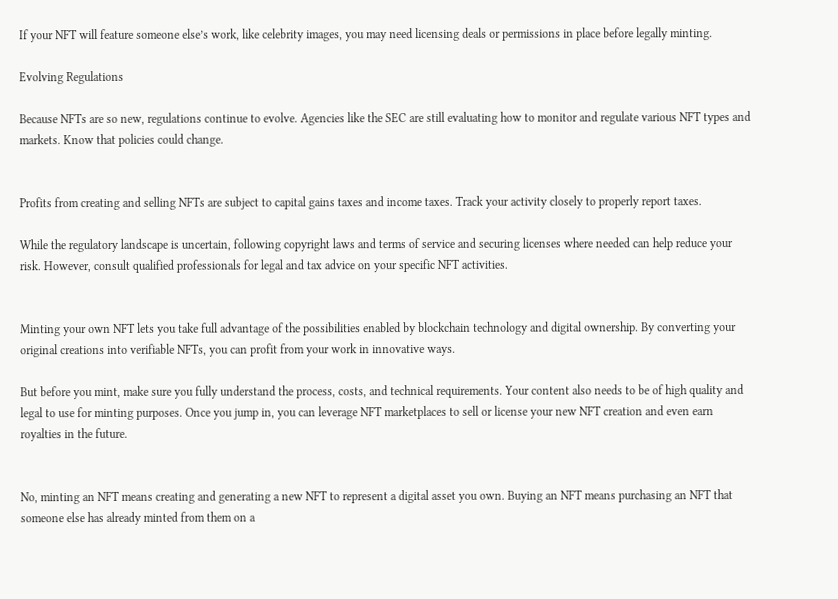If your NFT will feature someone else’s work, like celebrity images, you may need licensing deals or permissions in place before legally minting.

Evolving Regulations

Because NFTs are so new, regulations continue to evolve. Agencies like the SEC are still evaluating how to monitor and regulate various NFT types and markets. Know that policies could change.


Profits from creating and selling NFTs are subject to capital gains taxes and income taxes. Track your activity closely to properly report taxes.

While the regulatory landscape is uncertain, following copyright laws and terms of service and securing licenses where needed can help reduce your risk. However, consult qualified professionals for legal and tax advice on your specific NFT activities.


Minting your own NFT lets you take full advantage of the possibilities enabled by blockchain technology and digital ownership. By converting your original creations into verifiable NFTs, you can profit from your work in innovative ways.

But before you mint, make sure you fully understand the process, costs, and technical requirements. Your content also needs to be of high quality and legal to use for minting purposes. Once you jump in, you can leverage NFT marketplaces to sell or license your new NFT creation and even earn royalties in the future.


No, minting an NFT means creating and generating a new NFT to represent a digital asset you own. Buying an NFT means purchasing an NFT that someone else has already minted from them on a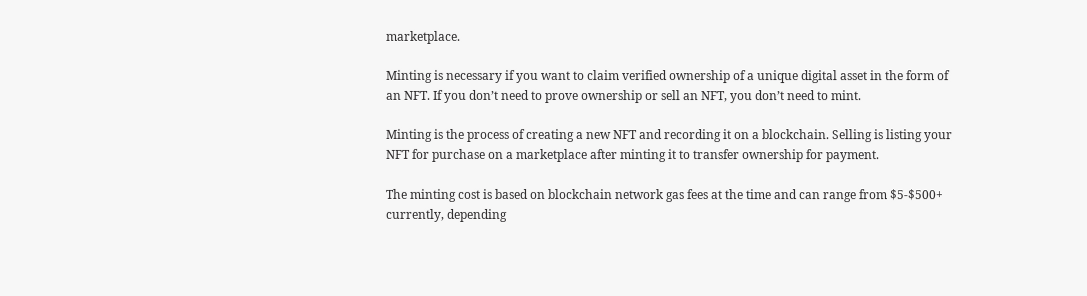marketplace.

Minting is necessary if you want to claim verified ownership of a unique digital asset in the form of an NFT. If you don’t need to prove ownership or sell an NFT, you don’t need to mint.

Minting is the process of creating a new NFT and recording it on a blockchain. Selling is listing your NFT for purchase on a marketplace after minting it to transfer ownership for payment.

The minting cost is based on blockchain network gas fees at the time and can range from $5-$500+ currently, depending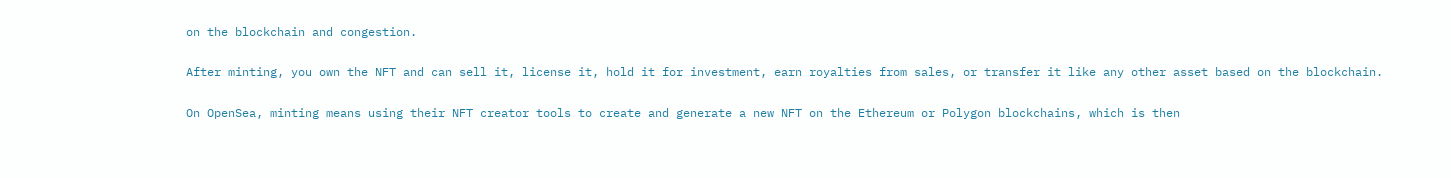on the blockchain and congestion.

After minting, you own the NFT and can sell it, license it, hold it for investment, earn royalties from sales, or transfer it like any other asset based on the blockchain.

On OpenSea, minting means using their NFT creator tools to create and generate a new NFT on the Ethereum or Polygon blockchains, which is then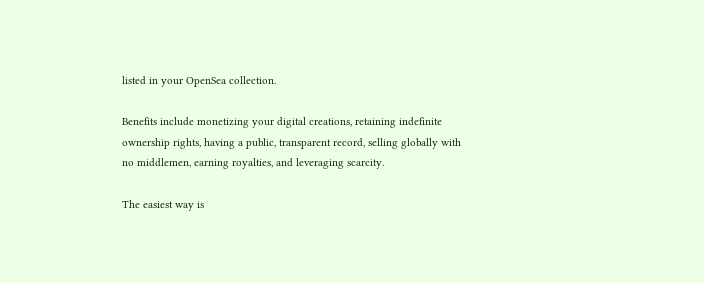listed in your OpenSea collection.

Benefits include monetizing your digital creations, retaining indefinite ownership rights, having a public, transparent record, selling globally with no middlemen, earning royalties, and leveraging scarcity.

The easiest way is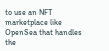to use an NFT marketplace like OpenSea that handles the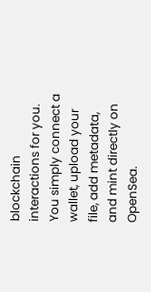blockchain interactions for you. You simply connect a wallet, upload your file, add metadata, and mint directly on OpenSea.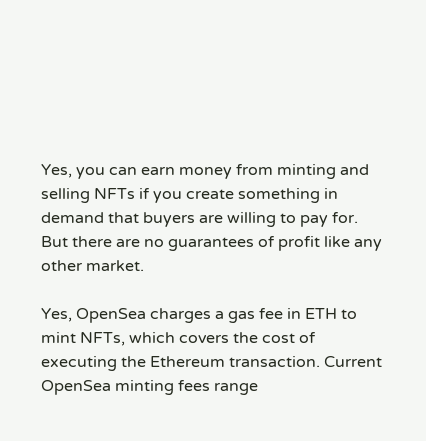Yes, you can earn money from minting and selling NFTs if you create something in demand that buyers are willing to pay for. But there are no guarantees of profit like any other market.

Yes, OpenSea charges a gas fee in ETH to mint NFTs, which covers the cost of executing the Ethereum transaction. Current OpenSea minting fees range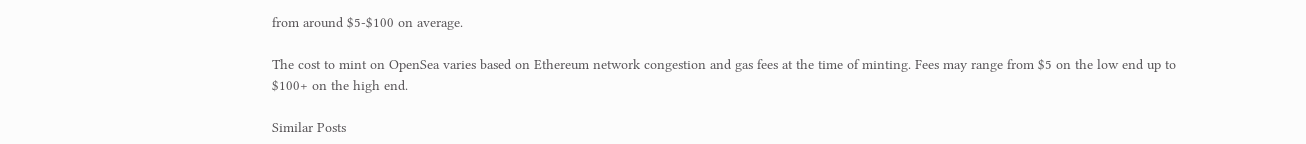from around $5-$100 on average.

The cost to mint on OpenSea varies based on Ethereum network congestion and gas fees at the time of minting. Fees may range from $5 on the low end up to $100+ on the high end.

Similar Posts